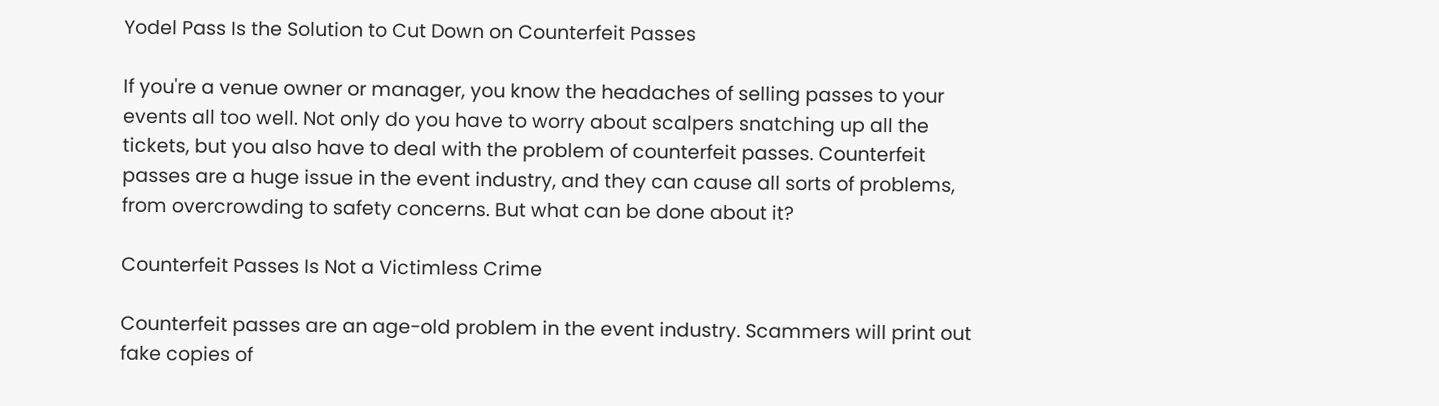Yodel Pass Is the Solution to Cut Down on Counterfeit Passes

If you're a venue owner or manager, you know the headaches of selling passes to your events all too well. Not only do you have to worry about scalpers snatching up all the tickets, but you also have to deal with the problem of counterfeit passes. Counterfeit passes are a huge issue in the event industry, and they can cause all sorts of problems, from overcrowding to safety concerns. But what can be done about it?

Counterfeit Passes Is Not a Victimless Crime

Counterfeit passes are an age-old problem in the event industry. Scammers will print out fake copies of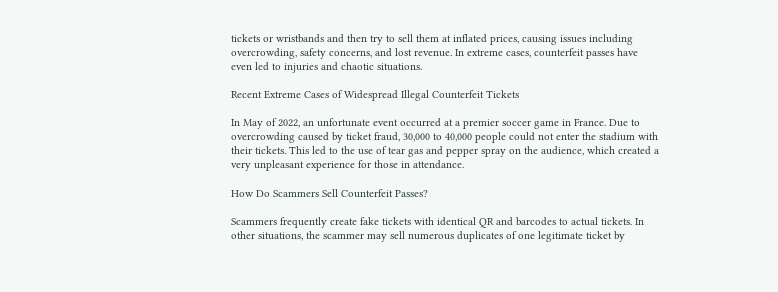tickets or wristbands and then try to sell them at inflated prices, causing issues including overcrowding, safety concerns, and lost revenue. In extreme cases, counterfeit passes have even led to injuries and chaotic situations.

Recent Extreme Cases of Widespread Illegal Counterfeit Tickets

In May of 2022, an unfortunate event occurred at a premier soccer game in France. Due to overcrowding caused by ticket fraud, 30,000 to 40,000 people could not enter the stadium with their tickets. This led to the use of tear gas and pepper spray on the audience, which created a very unpleasant experience for those in attendance.

How Do Scammers Sell Counterfeit Passes?

Scammers frequently create fake tickets with identical QR and barcodes to actual tickets. In other situations, the scammer may sell numerous duplicates of one legitimate ticket by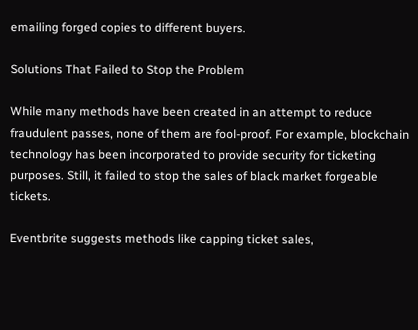emailing forged copies to different buyers.

Solutions That Failed to Stop the Problem

While many methods have been created in an attempt to reduce fraudulent passes, none of them are fool-proof. For example, blockchain technology has been incorporated to provide security for ticketing purposes. Still, it failed to stop the sales of black market forgeable tickets.

Eventbrite suggests methods like capping ticket sales,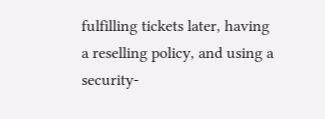fulfilling tickets later, having a reselling policy, and using a security-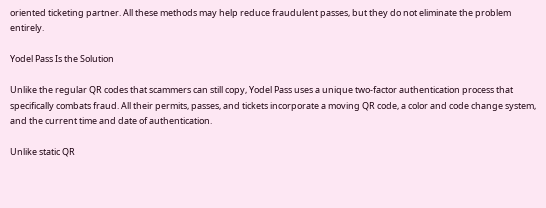oriented ticketing partner. All these methods may help reduce fraudulent passes, but they do not eliminate the problem entirely.

Yodel Pass Is the Solution

Unlike the regular QR codes that scammers can still copy, Yodel Pass uses a unique two-factor authentication process that specifically combats fraud. All their permits, passes, and tickets incorporate a moving QR code, a color and code change system, and the current time and date of authentication.

Unlike static QR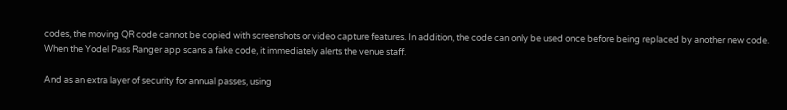codes, the moving QR code cannot be copied with screenshots or video capture features. In addition, the code can only be used once before being replaced by another new code. When the Yodel Pass Ranger app scans a fake code, it immediately alerts the venue staff.

And as an extra layer of security for annual passes, using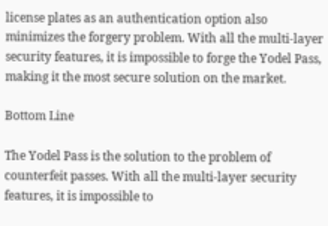license plates as an authentication option also minimizes the forgery problem. With all the multi-layer security features, it is impossible to forge the Yodel Pass, making it the most secure solution on the market.

Bottom Line

The Yodel Pass is the solution to the problem of counterfeit passes. With all the multi-layer security features, it is impossible to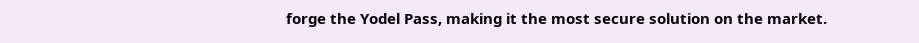forge the Yodel Pass, making it the most secure solution on the market.